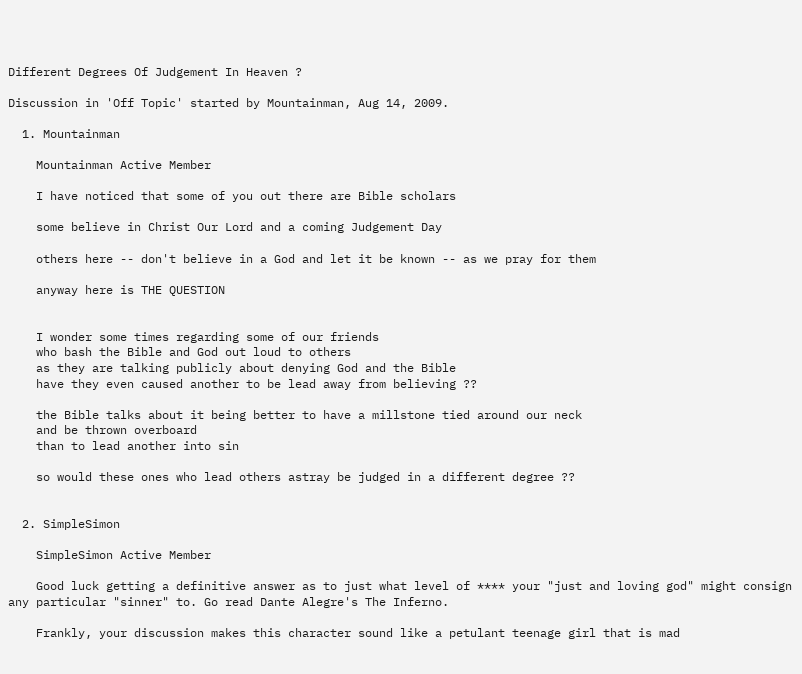Different Degrees Of Judgement In Heaven ?

Discussion in 'Off Topic' started by Mountainman, Aug 14, 2009.

  1. Mountainman

    Mountainman Active Member

    I have noticed that some of you out there are Bible scholars

    some believe in Christ Our Lord and a coming Judgement Day

    others here -- don't believe in a God and let it be known -- as we pray for them

    anyway here is THE QUESTION


    I wonder some times regarding some of our friends
    who bash the Bible and God out loud to others
    as they are talking publicly about denying God and the Bible
    have they even caused another to be lead away from believing ??

    the Bible talks about it being better to have a millstone tied around our neck
    and be thrown overboard
    than to lead another into sin

    so would these ones who lead others astray be judged in a different degree ??


  2. SimpleSimon

    SimpleSimon Active Member

    Good luck getting a definitive answer as to just what level of **** your "just and loving god" might consign any particular "sinner" to. Go read Dante Alegre's The Inferno.

    Frankly, your discussion makes this character sound like a petulant teenage girl that is mad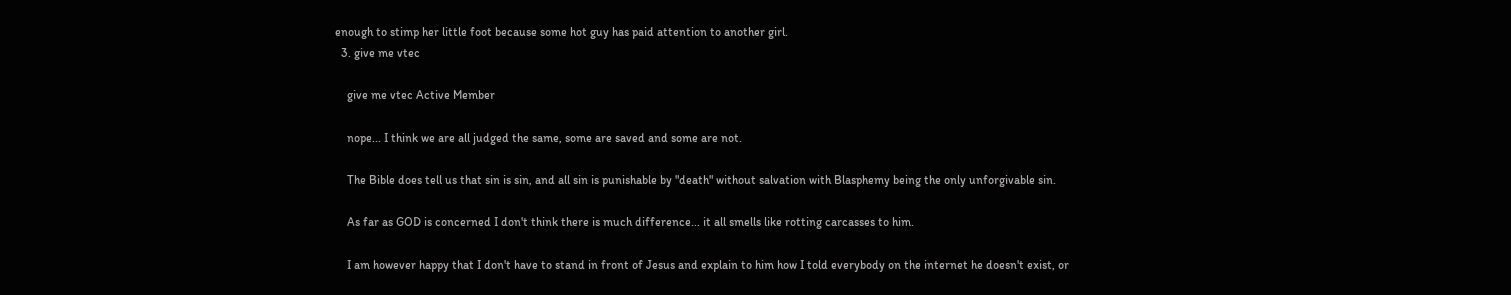enough to stimp her little foot because some hot guy has paid attention to another girl.
  3. give me vtec

    give me vtec Active Member

    nope... I think we are all judged the same, some are saved and some are not.

    The Bible does tell us that sin is sin, and all sin is punishable by "death" without salvation with Blasphemy being the only unforgivable sin.

    As far as GOD is concerned I don't think there is much difference... it all smells like rotting carcasses to him.

    I am however happy that I don't have to stand in front of Jesus and explain to him how I told everybody on the internet he doesn't exist, or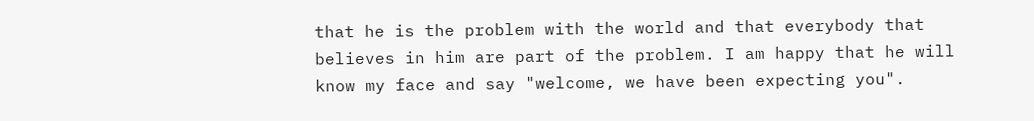that he is the problem with the world and that everybody that believes in him are part of the problem. I am happy that he will know my face and say "welcome, we have been expecting you".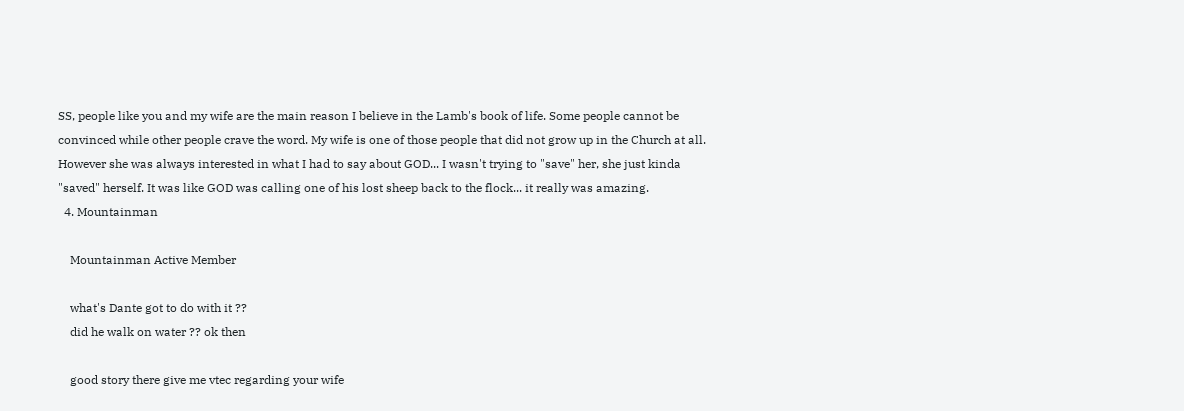SS, people like you and my wife are the main reason I believe in the Lamb's book of life. Some people cannot be convinced while other people crave the word. My wife is one of those people that did not grow up in the Church at all. However she was always interested in what I had to say about GOD... I wasn't trying to "save" her, she just kinda "saved" herself. It was like GOD was calling one of his lost sheep back to the flock... it really was amazing.
  4. Mountainman

    Mountainman Active Member

    what's Dante got to do with it ??
    did he walk on water ?? ok then

    good story there give me vtec regarding your wife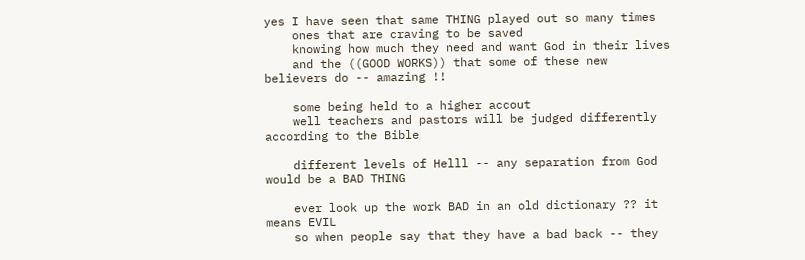yes I have seen that same THING played out so many times
    ones that are craving to be saved
    knowing how much they need and want God in their lives
    and the ((GOOD WORKS)) that some of these new believers do -- amazing !!

    some being held to a higher accout
    well teachers and pastors will be judged differently according to the Bible

    different levels of Helll -- any separation from God would be a BAD THING

    ever look up the work BAD in an old dictionary ?? it means EVIL
    so when people say that they have a bad back -- they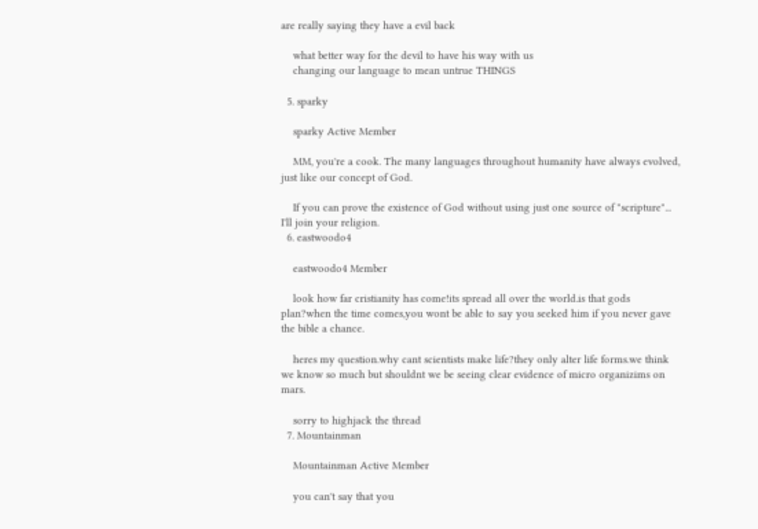are really saying they have a evil back

    what better way for the devil to have his way with us
    changing our language to mean untrue THINGS

  5. sparky

    sparky Active Member

    MM, you're a cook. The many languages throughout humanity have always evolved, just like our concept of God.

    If you can prove the existence of God without using just one source of "scripture"... I'll join your religion.
  6. eastwoodo4

    eastwoodo4 Member

    look how far cristianity has come!its spread all over the world.is that gods plan?when the time comes,you wont be able to say you seeked him if you never gave the bible a chance.

    heres my question.why cant scientists make life?they only alter life forms.we think we know so much but shouldnt we be seeing clear evidence of micro organizims on mars.

    sorry to highjack the thread
  7. Mountainman

    Mountainman Active Member

    you can't say that you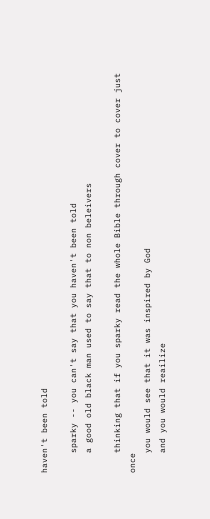haven't been told

    sparky -- you can't say that you haven't been told
    a good old black man used to say that to non beleivers

    thinking that if you sparky read the whole Bible through cover to cover just once
    you would see that it was inspired by God
    and you would reailize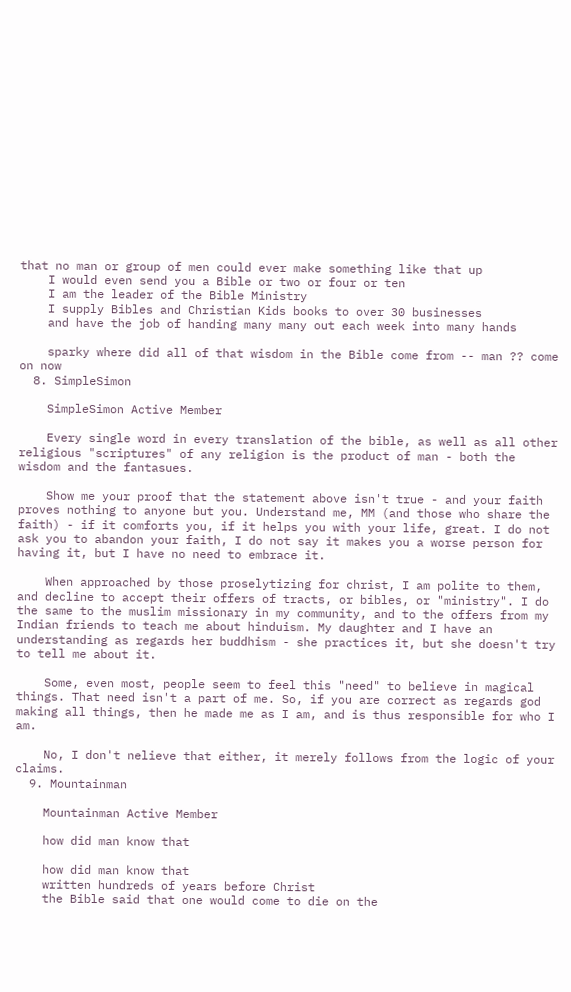that no man or group of men could ever make something like that up
    I would even send you a Bible or two or four or ten
    I am the leader of the Bible Ministry
    I supply Bibles and Christian Kids books to over 30 businesses
    and have the job of handing many many out each week into many hands

    sparky where did all of that wisdom in the Bible come from -- man ?? come on now
  8. SimpleSimon

    SimpleSimon Active Member

    Every single word in every translation of the bible, as well as all other religious "scriptures" of any religion is the product of man - both the wisdom and the fantasues.

    Show me your proof that the statement above isn't true - and your faith proves nothing to anyone but you. Understand me, MM (and those who share the faith) - if it comforts you, if it helps you with your life, great. I do not ask you to abandon your faith, I do not say it makes you a worse person for having it, but I have no need to embrace it.

    When approached by those proselytizing for christ, I am polite to them, and decline to accept their offers of tracts, or bibles, or "ministry". I do the same to the muslim missionary in my community, and to the offers from my Indian friends to teach me about hinduism. My daughter and I have an understanding as regards her buddhism - she practices it, but she doesn't try to tell me about it.

    Some, even most, people seem to feel this "need" to believe in magical things. That need isn't a part of me. So, if you are correct as regards god making all things, then he made me as I am, and is thus responsible for who I am.

    No, I don't nelieve that either, it merely follows from the logic of your claims.
  9. Mountainman

    Mountainman Active Member

    how did man know that

    how did man know that
    written hundreds of years before Christ
    the Bible said that one would come to die on the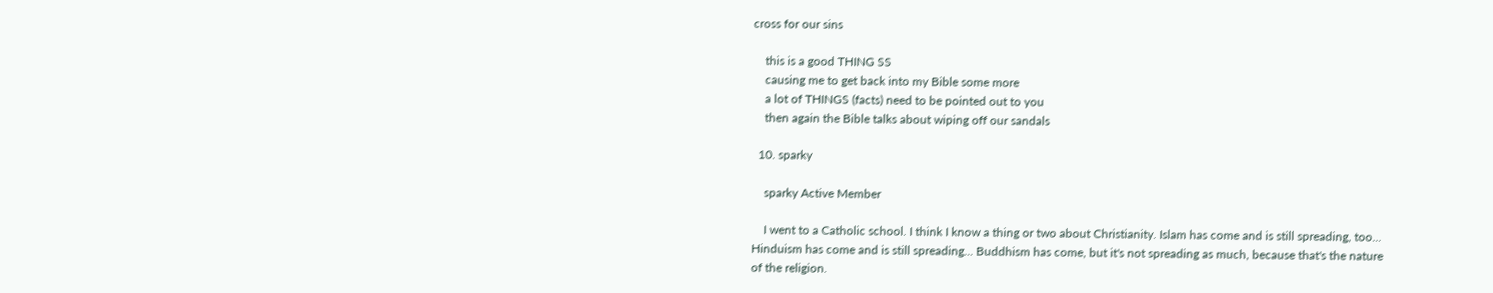cross for our sins

    this is a good THING SS
    causing me to get back into my Bible some more
    a lot of THINGS (facts) need to be pointed out to you
    then again the Bible talks about wiping off our sandals

  10. sparky

    sparky Active Member

    I went to a Catholic school. I think I know a thing or two about Christianity. Islam has come and is still spreading, too... Hinduism has come and is still spreading... Buddhism has come, but it's not spreading as much, because that's the nature of the religion.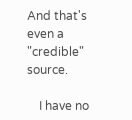And that's even a "credible" source.

    I have no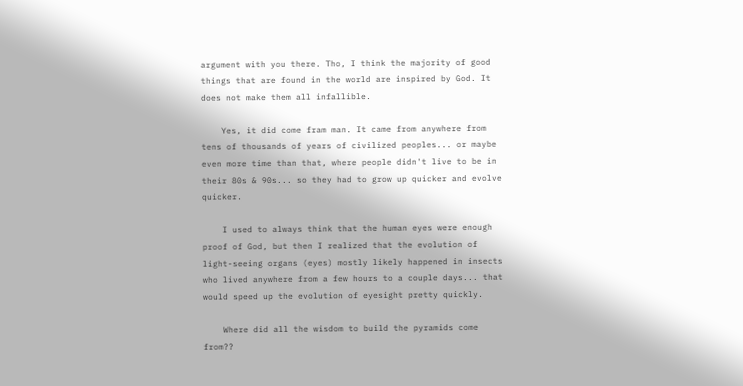argument with you there. Tho, I think the majority of good things that are found in the world are inspired by God. It does not make them all infallible.

    Yes, it did come fram man. It came from anywhere from tens of thousands of years of civilized peoples... or maybe even more time than that, where people didn't live to be in their 80s & 90s... so they had to grow up quicker and evolve quicker.

    I used to always think that the human eyes were enough proof of God, but then I realized that the evolution of light-seeing organs (eyes) mostly likely happened in insects who lived anywhere from a few hours to a couple days... that would speed up the evolution of eyesight pretty quickly.

    Where did all the wisdom to build the pyramids come from??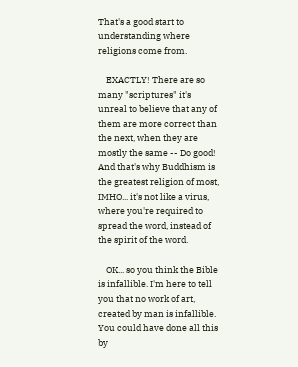That's a good start to understanding where religions come from.

    EXACTLY! There are so many "scriptures" it's unreal to believe that any of them are more correct than the next, when they are mostly the same -- Do good! And that's why Buddhism is the greatest religion of most, IMHO... it's not like a virus, where you're required to spread the word, instead of the spirit of the word.

    OK... so you think the Bible is infallible. I'm here to tell you that no work of art, created by man is infallible. You could have done all this by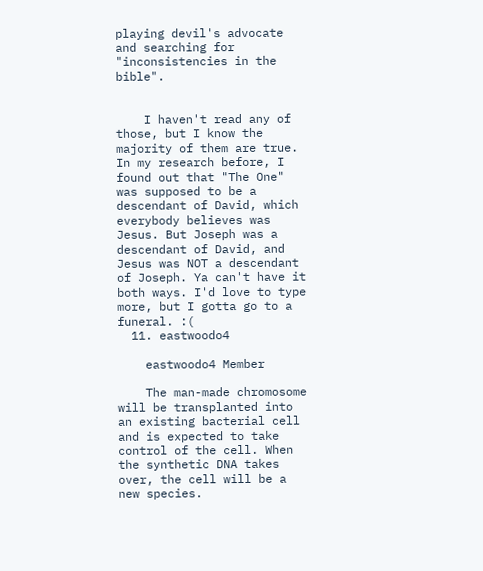playing devil's advocate and searching for "inconsistencies in the bible".


    I haven't read any of those, but I know the majority of them are true. In my research before, I found out that "The One" was supposed to be a descendant of David, which everybody believes was Jesus. But Joseph was a descendant of David, and Jesus was NOT a descendant of Joseph. Ya can't have it both ways. I'd love to type more, but I gotta go to a funeral. :(
  11. eastwoodo4

    eastwoodo4 Member

    The man-made chromosome will be transplanted into an existing bacterial cell and is expected to take control of the cell. When the synthetic DNA takes over, the cell will be a new species.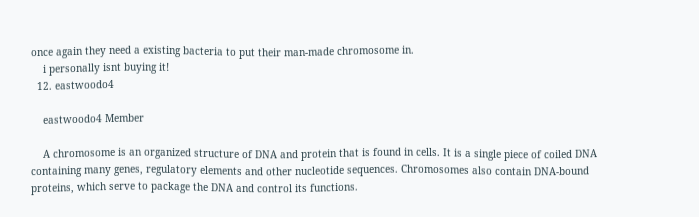once again they need a existing bacteria to put their man-made chromosome in.
    i personally isnt buying it!
  12. eastwoodo4

    eastwoodo4 Member

    A chromosome is an organized structure of DNA and protein that is found in cells. It is a single piece of coiled DNA containing many genes, regulatory elements and other nucleotide sequences. Chromosomes also contain DNA-bound proteins, which serve to package the DNA and control its functions.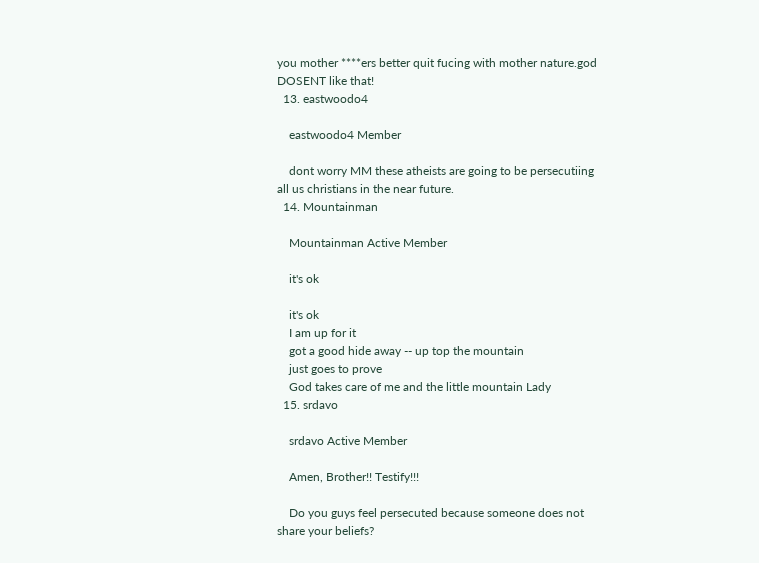you mother ****ers better quit fucing with mother nature.god DOSENT like that!
  13. eastwoodo4

    eastwoodo4 Member

    dont worry MM these atheists are going to be persecutiing all us christians in the near future.
  14. Mountainman

    Mountainman Active Member

    it's ok

    it's ok
    I am up for it
    got a good hide away -- up top the mountain
    just goes to prove
    God takes care of me and the little mountain Lady
  15. srdavo

    srdavo Active Member

    Amen, Brother!! Testify!!!

    Do you guys feel persecuted because someone does not share your beliefs?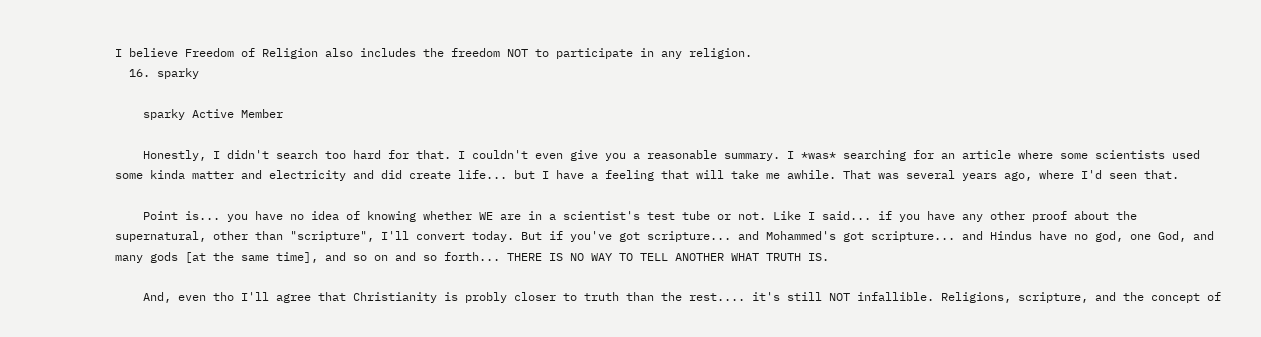I believe Freedom of Religion also includes the freedom NOT to participate in any religion.
  16. sparky

    sparky Active Member

    Honestly, I didn't search too hard for that. I couldn't even give you a reasonable summary. I *was* searching for an article where some scientists used some kinda matter and electricity and did create life... but I have a feeling that will take me awhile. That was several years ago, where I'd seen that.

    Point is... you have no idea of knowing whether WE are in a scientist's test tube or not. Like I said... if you have any other proof about the supernatural, other than "scripture", I'll convert today. But if you've got scripture... and Mohammed's got scripture... and Hindus have no god, one God, and many gods [at the same time], and so on and so forth... THERE IS NO WAY TO TELL ANOTHER WHAT TRUTH IS.

    And, even tho I'll agree that Christianity is probly closer to truth than the rest.... it's still NOT infallible. Religions, scripture, and the concept of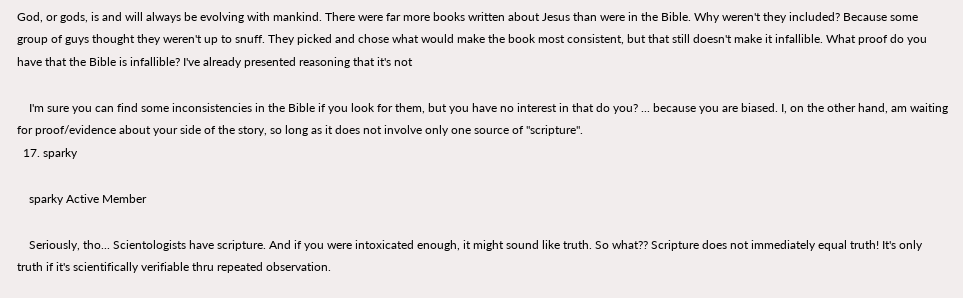God, or gods, is and will always be evolving with mankind. There were far more books written about Jesus than were in the Bible. Why weren't they included? Because some group of guys thought they weren't up to snuff. They picked and chose what would make the book most consistent, but that still doesn't make it infallible. What proof do you have that the Bible is infallible? I've already presented reasoning that it's not

    I'm sure you can find some inconsistencies in the Bible if you look for them, but you have no interest in that do you? ... because you are biased. I, on the other hand, am waiting for proof/evidence about your side of the story, so long as it does not involve only one source of "scripture".
  17. sparky

    sparky Active Member

    Seriously, tho... Scientologists have scripture. And if you were intoxicated enough, it might sound like truth. So what?? Scripture does not immediately equal truth! It's only truth if it's scientifically verifiable thru repeated observation.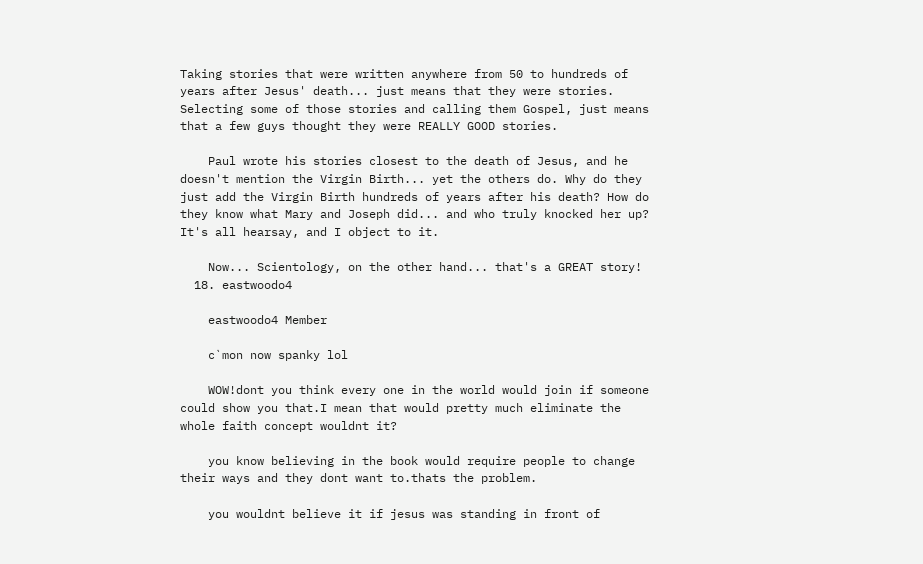Taking stories that were written anywhere from 50 to hundreds of years after Jesus' death... just means that they were stories. Selecting some of those stories and calling them Gospel, just means that a few guys thought they were REALLY GOOD stories.

    Paul wrote his stories closest to the death of Jesus, and he doesn't mention the Virgin Birth... yet the others do. Why do they just add the Virgin Birth hundreds of years after his death? How do they know what Mary and Joseph did... and who truly knocked her up? It's all hearsay, and I object to it.

    Now... Scientology, on the other hand... that's a GREAT story!
  18. eastwoodo4

    eastwoodo4 Member

    c`mon now spanky lol

    WOW!dont you think every one in the world would join if someone could show you that.I mean that would pretty much eliminate the whole faith concept wouldnt it?

    you know believing in the book would require people to change their ways and they dont want to.thats the problem.

    you wouldnt believe it if jesus was standing in front of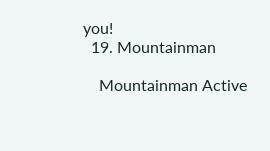you!
  19. Mountainman

    Mountainman Active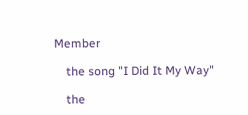Member

    the song "I Did It My Way"

    the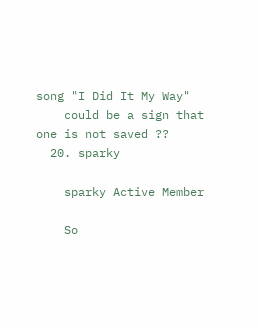song "I Did It My Way"
    could be a sign that one is not saved ??
  20. sparky

    sparky Active Member

    So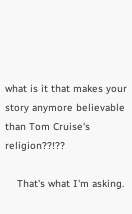what is it that makes your story anymore believable than Tom Cruise's religion??!??

    That's what I'm asking.